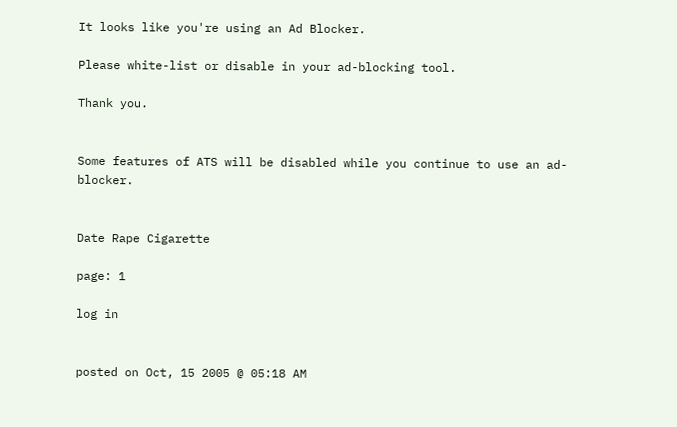It looks like you're using an Ad Blocker.

Please white-list or disable in your ad-blocking tool.

Thank you.


Some features of ATS will be disabled while you continue to use an ad-blocker.


Date Rape Cigarette

page: 1

log in


posted on Oct, 15 2005 @ 05:18 AM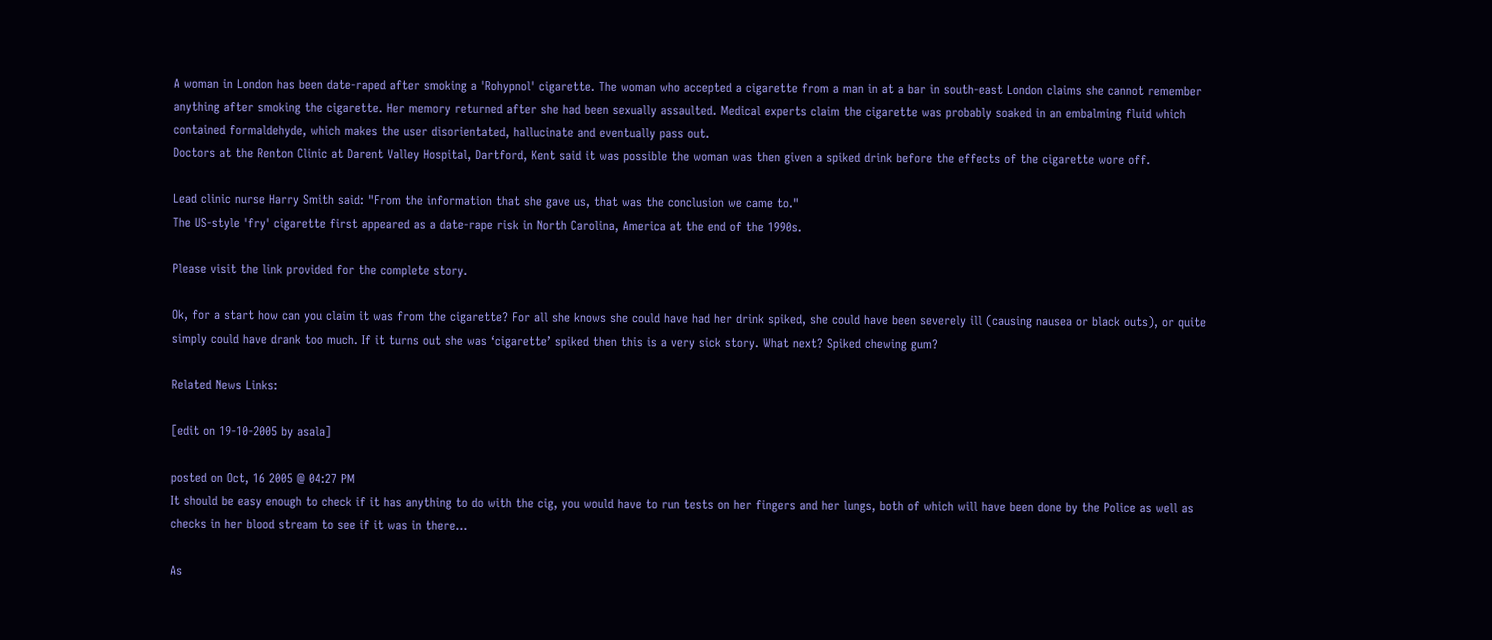A woman in London has been date-raped after smoking a 'Rohypnol' cigarette. The woman who accepted a cigarette from a man in at a bar in south-east London claims she cannot remember anything after smoking the cigarette. Her memory returned after she had been sexually assaulted. Medical experts claim the cigarette was probably soaked in an embalming fluid which contained formaldehyde, which makes the user disorientated, hallucinate and eventually pass out.
Doctors at the Renton Clinic at Darent Valley Hospital, Dartford, Kent said it was possible the woman was then given a spiked drink before the effects of the cigarette wore off.

Lead clinic nurse Harry Smith said: "From the information that she gave us, that was the conclusion we came to."
The US-style 'fry' cigarette first appeared as a date-rape risk in North Carolina, America at the end of the 1990s.

Please visit the link provided for the complete story.

Ok, for a start how can you claim it was from the cigarette? For all she knows she could have had her drink spiked, she could have been severely ill (causing nausea or black outs), or quite simply could have drank too much. If it turns out she was ‘cigarette’ spiked then this is a very sick story. What next? Spiked chewing gum?

Related News Links:

[edit on 19-10-2005 by asala]

posted on Oct, 16 2005 @ 04:27 PM
It should be easy enough to check if it has anything to do with the cig, you would have to run tests on her fingers and her lungs, both of which will have been done by the Police as well as checks in her blood stream to see if it was in there...

As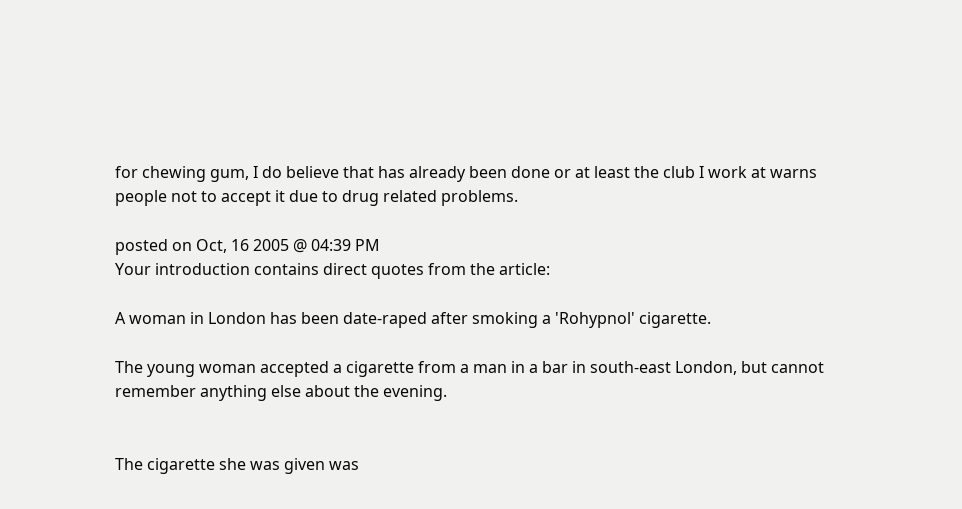for chewing gum, I do believe that has already been done or at least the club I work at warns people not to accept it due to drug related problems.

posted on Oct, 16 2005 @ 04:39 PM
Your introduction contains direct quotes from the article:

A woman in London has been date-raped after smoking a 'Rohypnol' cigarette.

The young woman accepted a cigarette from a man in a bar in south-east London, but cannot remember anything else about the evening.


The cigarette she was given was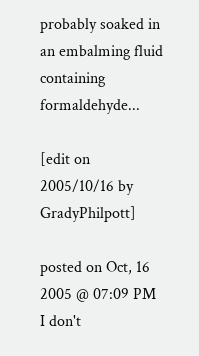probably soaked in an embalming fluid containing formaldehyde...

[edit on 2005/10/16 by GradyPhilpott]

posted on Oct, 16 2005 @ 07:09 PM
I don't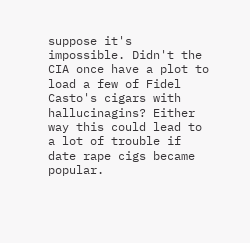suppose it's impossible. Didn't the CIA once have a plot to load a few of Fidel Casto's cigars with hallucinagins? Either way this could lead to a lot of trouble if date rape cigs became popular.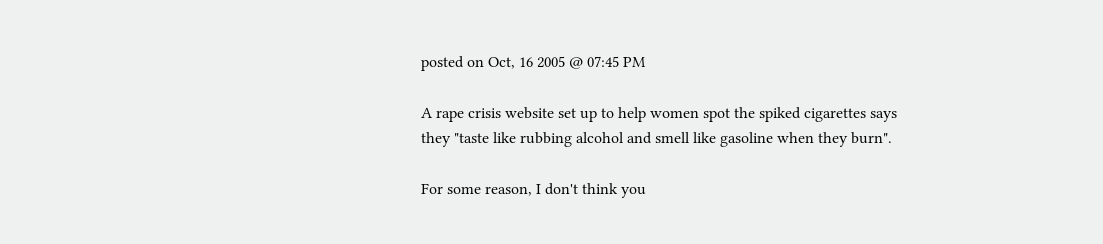posted on Oct, 16 2005 @ 07:45 PM

A rape crisis website set up to help women spot the spiked cigarettes says they "taste like rubbing alcohol and smell like gasoline when they burn".

For some reason, I don't think you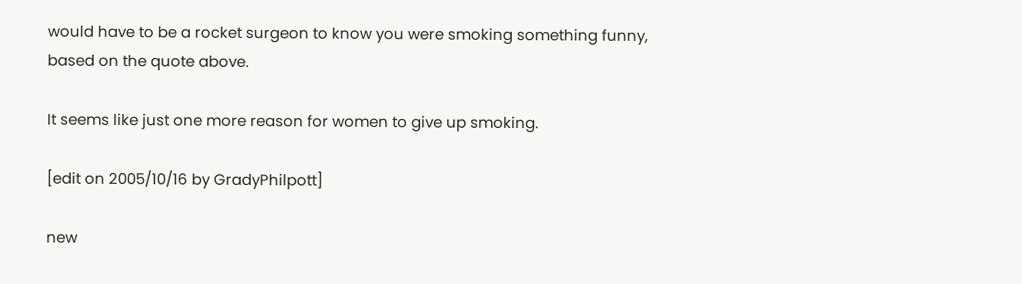would have to be a rocket surgeon to know you were smoking something funny, based on the quote above.

It seems like just one more reason for women to give up smoking.

[edit on 2005/10/16 by GradyPhilpott]

new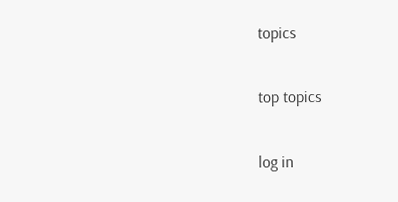topics

top topics

log in